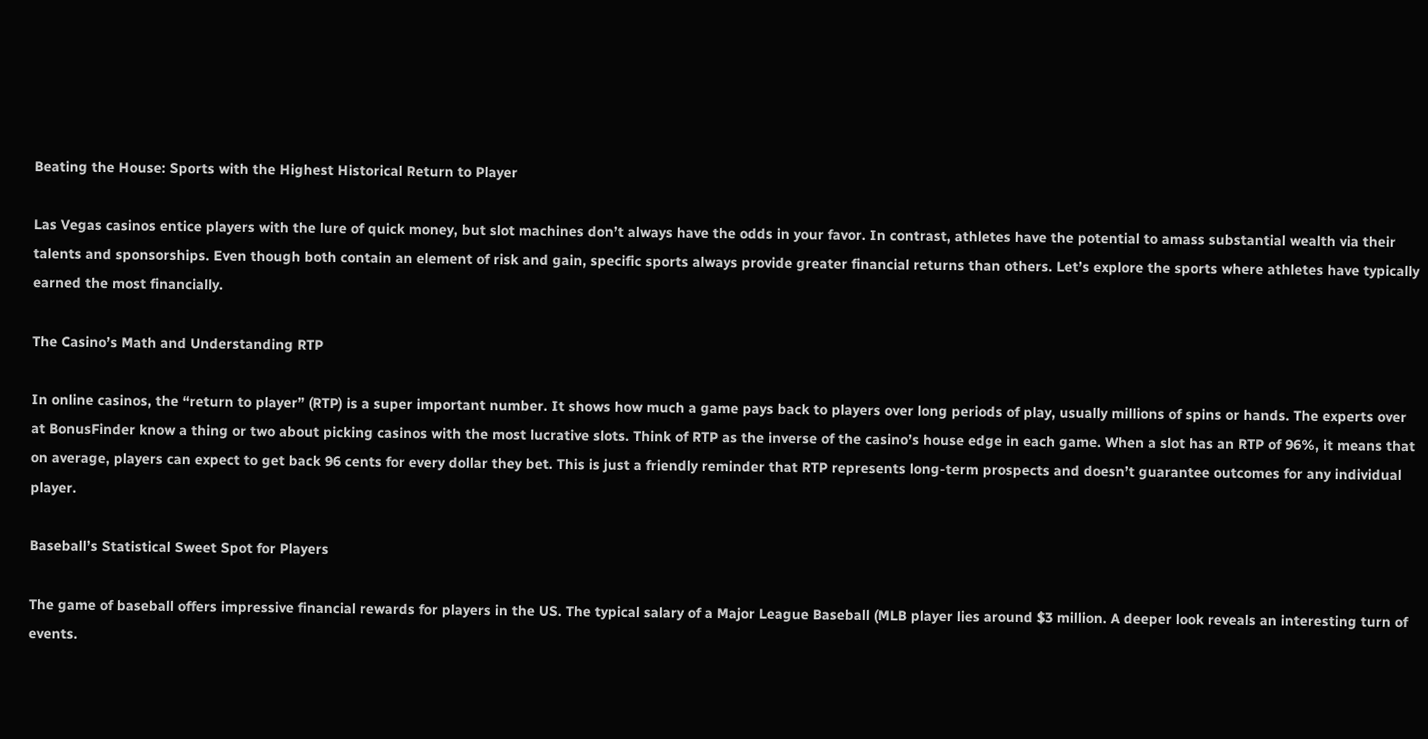Beating the House: Sports with the Highest Historical Return to Player

Las Vegas casinos entice players with the lure of quick money, but slot machines don’t always have the odds in your favor. In contrast, athletes have the potential to amass substantial wealth via their talents and sponsorships. Even though both contain an element of risk and gain, specific sports always provide greater financial returns than others. Let’s explore the sports where athletes have typically earned the most financially.

The Casino’s Math and Understanding RTP

In online casinos, the “return to player” (RTP) is a super important number. It shows how much a game pays back to players over long periods of play, usually millions of spins or hands. The experts over at BonusFinder know a thing or two about picking casinos with the most lucrative slots. Think of RTP as the inverse of the casino’s house edge in each game. When a slot has an RTP of 96%, it means that on average, players can expect to get back 96 cents for every dollar they bet. This is just a friendly reminder that RTP represents long-term prospects and doesn’t guarantee outcomes for any individual player.

Baseball’s Statistical Sweet Spot for Players

The game of baseball offers impressive financial rewards for players in the US. The typical salary of a Major League Baseball (MLB player lies around $3 million. A deeper look reveals an interesting turn of events.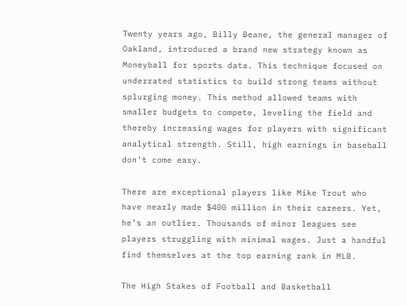Twenty years ago, Billy Beane, the general manager of Oakland, introduced a brand new strategy known as Moneyball for sports data. This technique focused on underrated statistics to build strong teams without splurging money. This method allowed teams with smaller budgets to compete, leveling the field and thereby increasing wages for players with significant analytical strength. Still, high earnings in baseball don’t come easy.

There are exceptional players like Mike Trout who have nearly made $400 million in their careers. Yet, he’s an outlier. Thousands of minor leagues see players struggling with minimal wages. Just a handful find themselves at the top earning rank in MLB.

The High Stakes of Football and Basketball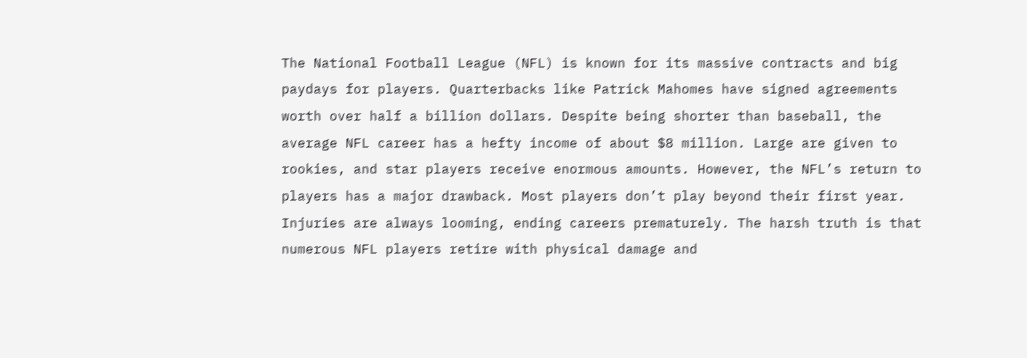The National Football League (NFL) is known for its massive contracts and big paydays for players. Quarterbacks like Patrick Mahomes have signed agreements worth over half a billion dollars. Despite being shorter than baseball, the average NFL career has a hefty income of about $8 million. Large are given to rookies, and star players receive enormous amounts. However, the NFL’s return to players has a major drawback. Most players don’t play beyond their first year. Injuries are always looming, ending careers prematurely. The harsh truth is that numerous NFL players retire with physical damage and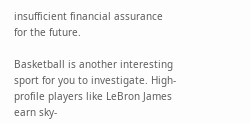insufficient financial assurance for the future.

Basketball is another interesting sport for you to investigate. High-profile players like LeBron James earn sky-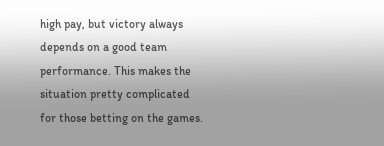high pay, but victory always depends on a good team performance. This makes the situation pretty complicated for those betting on the games.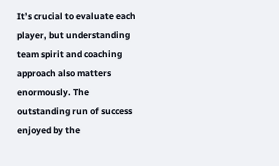It’s crucial to evaluate each player, but understanding team spirit and coaching approach also matters enormously. The outstanding run of success enjoyed by the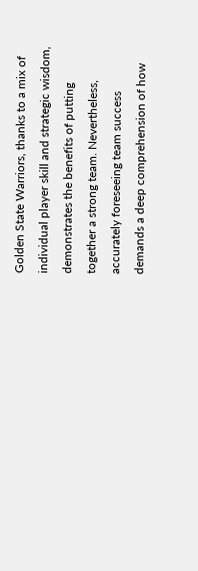Golden State Warriors, thanks to a mix of individual player skill and strategic wisdom, demonstrates the benefits of putting together a strong team. Nevertheless, accurately foreseeing team success demands a deep comprehension of how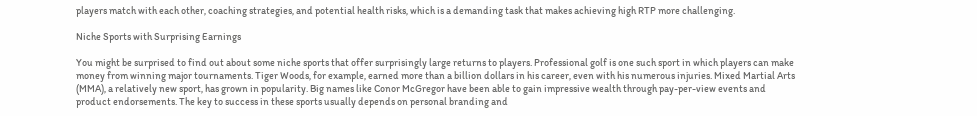players match with each other, coaching strategies, and potential health risks, which is a demanding task that makes achieving high RTP more challenging.

Niche Sports with Surprising Earnings

You might be surprised to find out about some niche sports that offer surprisingly large returns to players. Professional golf is one such sport in which players can make money from winning major tournaments. Tiger Woods, for example, earned more than a billion dollars in his career, even with his numerous injuries. Mixed Martial Arts (MMA), a relatively new sport, has grown in popularity. Big names like Conor McGregor have been able to gain impressive wealth through pay-per-view events and product endorsements. The key to success in these sports usually depends on personal branding and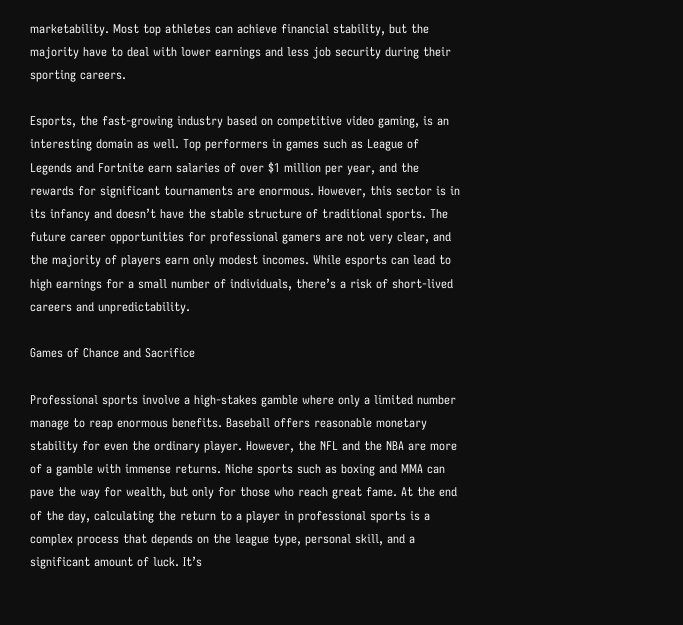marketability. Most top athletes can achieve financial stability, but the majority have to deal with lower earnings and less job security during their sporting careers.

Esports, the fast-growing industry based on competitive video gaming, is an interesting domain as well. Top performers in games such as League of Legends and Fortnite earn salaries of over $1 million per year, and the rewards for significant tournaments are enormous. However, this sector is in its infancy and doesn’t have the stable structure of traditional sports. The future career opportunities for professional gamers are not very clear, and the majority of players earn only modest incomes. While esports can lead to high earnings for a small number of individuals, there’s a risk of short-lived careers and unpredictability.

Games of Chance and Sacrifice

Professional sports involve a high-stakes gamble where only a limited number manage to reap enormous benefits. Baseball offers reasonable monetary stability for even the ordinary player. However, the NFL and the NBA are more of a gamble with immense returns. Niche sports such as boxing and MMA can pave the way for wealth, but only for those who reach great fame. At the end of the day, calculating the return to a player in professional sports is a complex process that depends on the league type, personal skill, and a significant amount of luck. It’s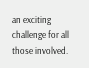an exciting challenge for all those involved.